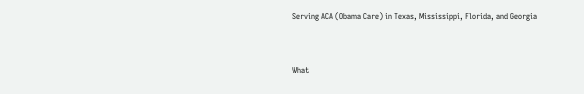Serving ACA (Obama Care) in Texas, Mississippi, Florida, and Georgia


What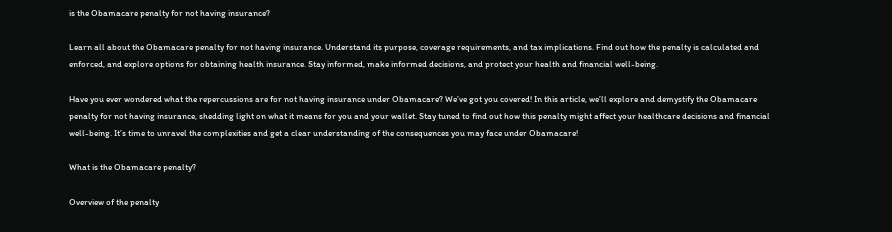is the Obamacare penalty for not having insurance?

Learn all about the Obamacare penalty for not having insurance. Understand its purpose, coverage requirements, and tax implications. Find out how the penalty is calculated and enforced, and explore options for obtaining health insurance. Stay informed, make informed decisions, and protect your health and financial well-being.

Have you ever wondered what the repercussions are for not having insurance under Obamacare? We’ve got you covered! In this article, we’ll explore and demystify the Obamacare penalty for not having insurance, shedding light on what it means for you and your wallet. Stay tuned to find out how this penalty might affect your healthcare decisions and financial well-being. It’s time to unravel the complexities and get a clear understanding of the consequences you may face under Obamacare!

What is the Obamacare penalty?

Overview of the penalty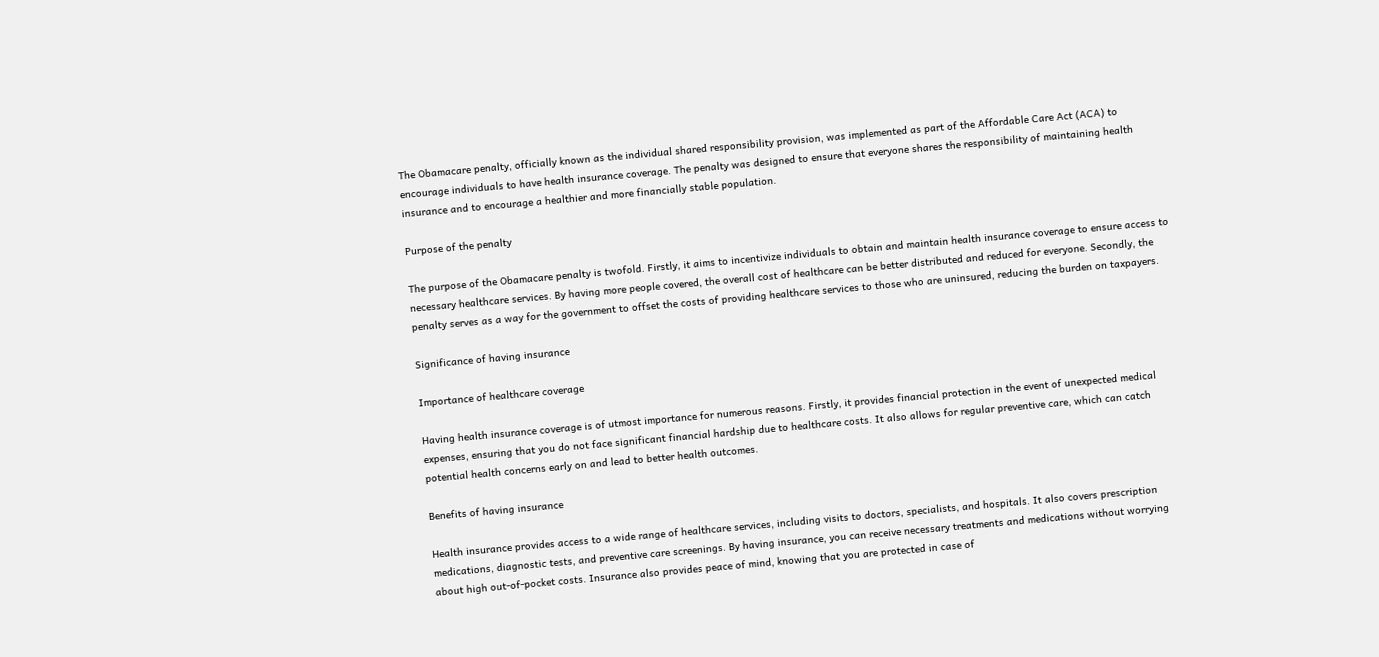The Obamacare penalty, officially known as the individual shared responsibility provision, was implemented as part of the Affordable Care Act (ACA) to encourage individuals to have health insurance coverage. The penalty was designed to ensure that everyone shares the responsibility of maintaining health insurance and to encourage a healthier and more financially stable population.

Purpose of the penalty

The purpose of the Obamacare penalty is twofold. Firstly, it aims to incentivize individuals to obtain and maintain health insurance coverage to ensure access to necessary healthcare services. By having more people covered, the overall cost of healthcare can be better distributed and reduced for everyone. Secondly, the penalty serves as a way for the government to offset the costs of providing healthcare services to those who are uninsured, reducing the burden on taxpayers.

Significance of having insurance

Importance of healthcare coverage

Having health insurance coverage is of utmost importance for numerous reasons. Firstly, it provides financial protection in the event of unexpected medical expenses, ensuring that you do not face significant financial hardship due to healthcare costs. It also allows for regular preventive care, which can catch potential health concerns early on and lead to better health outcomes.

Benefits of having insurance

Health insurance provides access to a wide range of healthcare services, including visits to doctors, specialists, and hospitals. It also covers prescription medications, diagnostic tests, and preventive care screenings. By having insurance, you can receive necessary treatments and medications without worrying about high out-of-pocket costs. Insurance also provides peace of mind, knowing that you are protected in case of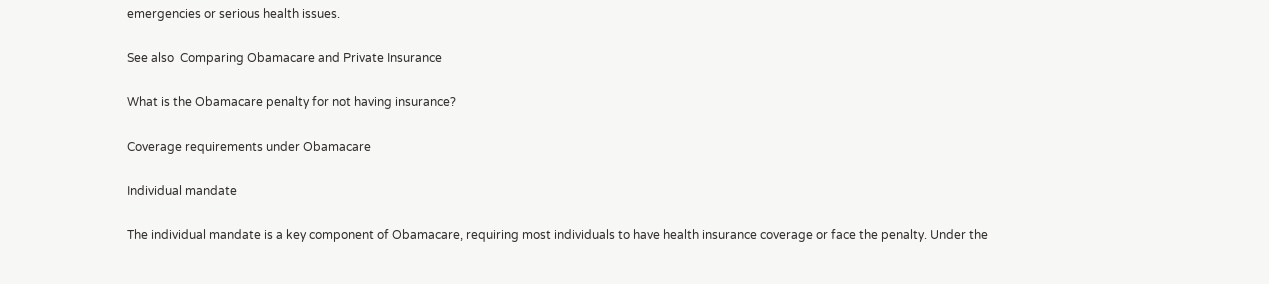emergencies or serious health issues.

See also  Comparing Obamacare and Private Insurance

What is the Obamacare penalty for not having insurance?

Coverage requirements under Obamacare

Individual mandate

The individual mandate is a key component of Obamacare, requiring most individuals to have health insurance coverage or face the penalty. Under the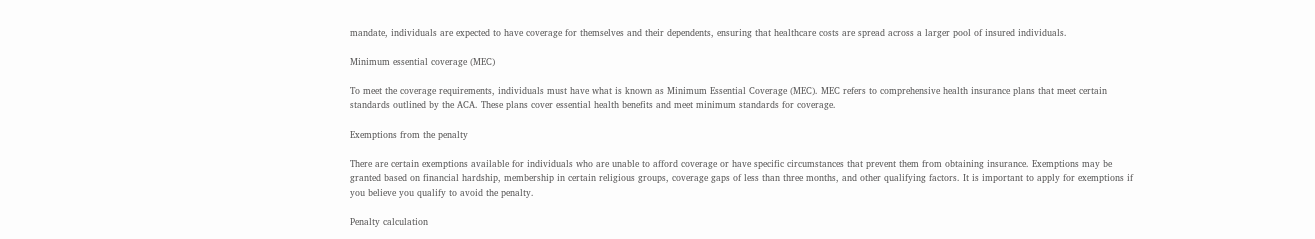mandate, individuals are expected to have coverage for themselves and their dependents, ensuring that healthcare costs are spread across a larger pool of insured individuals.

Minimum essential coverage (MEC)

To meet the coverage requirements, individuals must have what is known as Minimum Essential Coverage (MEC). MEC refers to comprehensive health insurance plans that meet certain standards outlined by the ACA. These plans cover essential health benefits and meet minimum standards for coverage.

Exemptions from the penalty

There are certain exemptions available for individuals who are unable to afford coverage or have specific circumstances that prevent them from obtaining insurance. Exemptions may be granted based on financial hardship, membership in certain religious groups, coverage gaps of less than three months, and other qualifying factors. It is important to apply for exemptions if you believe you qualify to avoid the penalty.

Penalty calculation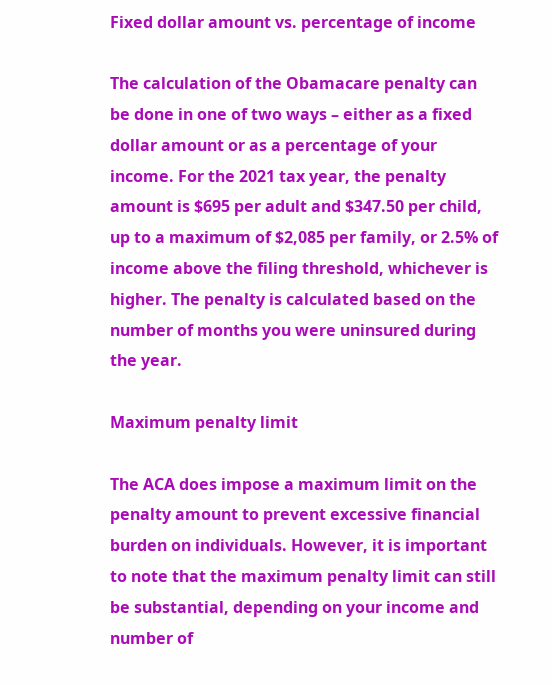Fixed dollar amount vs. percentage of income

The calculation of the Obamacare penalty can be done in one of two ways – either as a fixed dollar amount or as a percentage of your income. For the 2021 tax year, the penalty amount is $695 per adult and $347.50 per child, up to a maximum of $2,085 per family, or 2.5% of income above the filing threshold, whichever is higher. The penalty is calculated based on the number of months you were uninsured during the year.

Maximum penalty limit

The ACA does impose a maximum limit on the penalty amount to prevent excessive financial burden on individuals. However, it is important to note that the maximum penalty limit can still be substantial, depending on your income and number of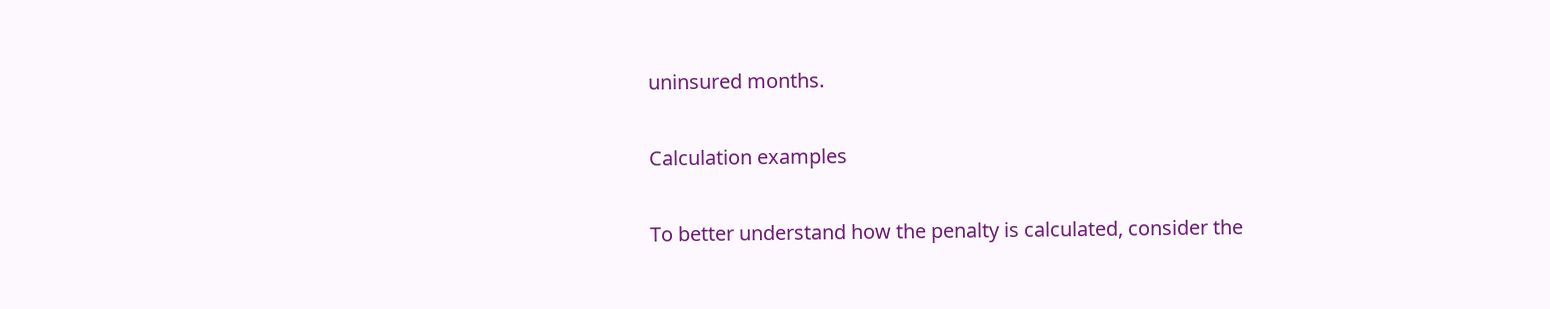uninsured months.

Calculation examples

To better understand how the penalty is calculated, consider the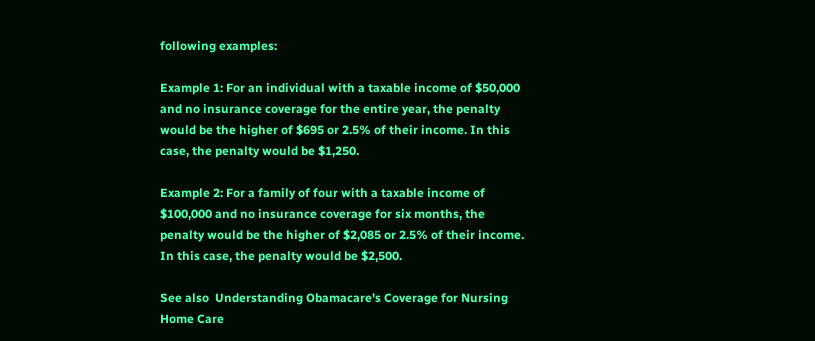following examples:

Example 1: For an individual with a taxable income of $50,000 and no insurance coverage for the entire year, the penalty would be the higher of $695 or 2.5% of their income. In this case, the penalty would be $1,250.

Example 2: For a family of four with a taxable income of $100,000 and no insurance coverage for six months, the penalty would be the higher of $2,085 or 2.5% of their income. In this case, the penalty would be $2,500.

See also  Understanding Obamacare's Coverage for Nursing Home Care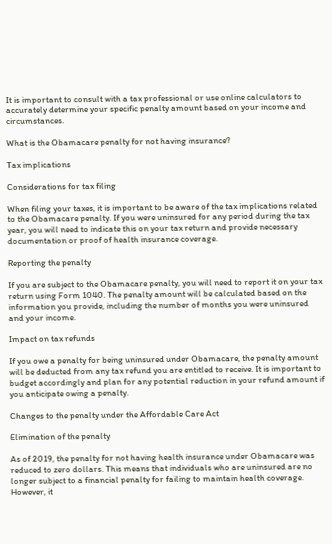It is important to consult with a tax professional or use online calculators to accurately determine your specific penalty amount based on your income and circumstances.

What is the Obamacare penalty for not having insurance?

Tax implications

Considerations for tax filing

When filing your taxes, it is important to be aware of the tax implications related to the Obamacare penalty. If you were uninsured for any period during the tax year, you will need to indicate this on your tax return and provide necessary documentation or proof of health insurance coverage.

Reporting the penalty

If you are subject to the Obamacare penalty, you will need to report it on your tax return using Form 1040. The penalty amount will be calculated based on the information you provide, including the number of months you were uninsured and your income.

Impact on tax refunds

If you owe a penalty for being uninsured under Obamacare, the penalty amount will be deducted from any tax refund you are entitled to receive. It is important to budget accordingly and plan for any potential reduction in your refund amount if you anticipate owing a penalty.

Changes to the penalty under the Affordable Care Act

Elimination of the penalty

As of 2019, the penalty for not having health insurance under Obamacare was reduced to zero dollars. This means that individuals who are uninsured are no longer subject to a financial penalty for failing to maintain health coverage. However, it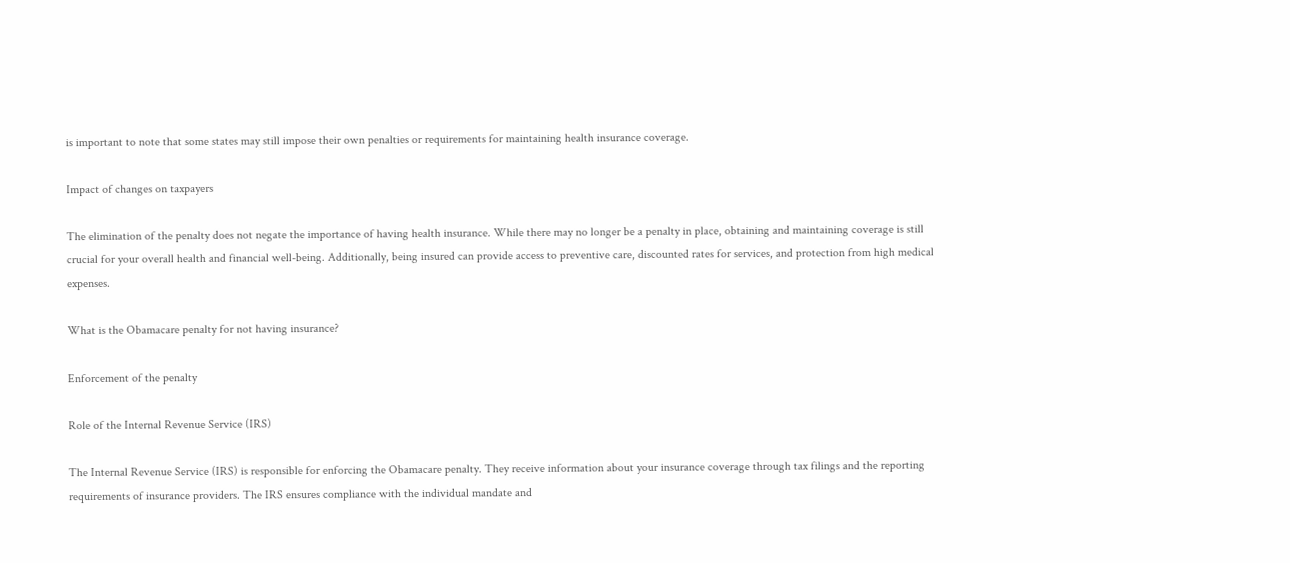is important to note that some states may still impose their own penalties or requirements for maintaining health insurance coverage.

Impact of changes on taxpayers

The elimination of the penalty does not negate the importance of having health insurance. While there may no longer be a penalty in place, obtaining and maintaining coverage is still crucial for your overall health and financial well-being. Additionally, being insured can provide access to preventive care, discounted rates for services, and protection from high medical expenses.

What is the Obamacare penalty for not having insurance?

Enforcement of the penalty

Role of the Internal Revenue Service (IRS)

The Internal Revenue Service (IRS) is responsible for enforcing the Obamacare penalty. They receive information about your insurance coverage through tax filings and the reporting requirements of insurance providers. The IRS ensures compliance with the individual mandate and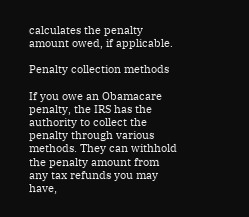calculates the penalty amount owed, if applicable.

Penalty collection methods

If you owe an Obamacare penalty, the IRS has the authority to collect the penalty through various methods. They can withhold the penalty amount from any tax refunds you may have,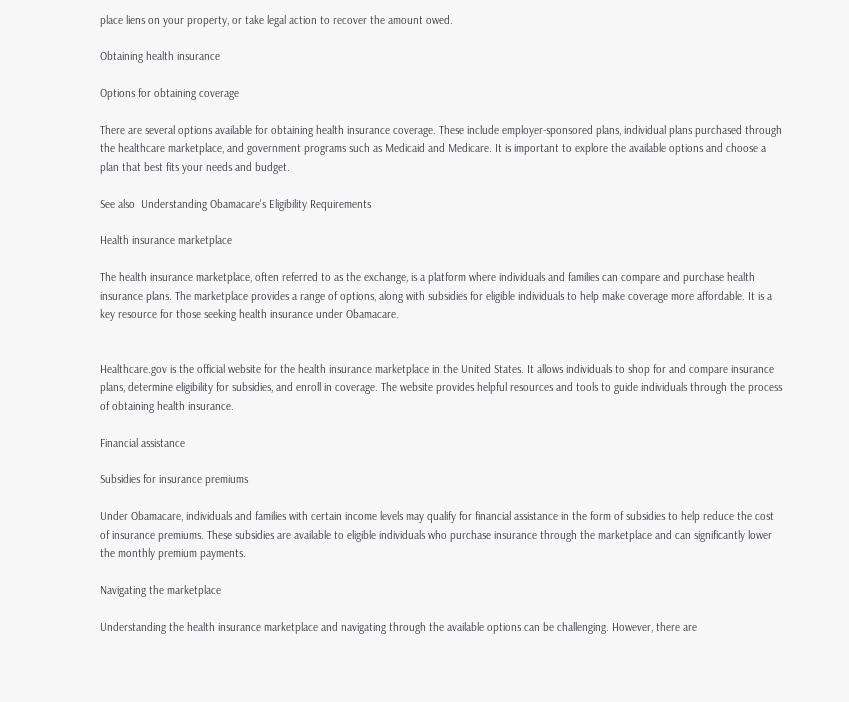place liens on your property, or take legal action to recover the amount owed.

Obtaining health insurance

Options for obtaining coverage

There are several options available for obtaining health insurance coverage. These include employer-sponsored plans, individual plans purchased through the healthcare marketplace, and government programs such as Medicaid and Medicare. It is important to explore the available options and choose a plan that best fits your needs and budget.

See also  Understanding Obamacare's Eligibility Requirements

Health insurance marketplace

The health insurance marketplace, often referred to as the exchange, is a platform where individuals and families can compare and purchase health insurance plans. The marketplace provides a range of options, along with subsidies for eligible individuals to help make coverage more affordable. It is a key resource for those seeking health insurance under Obamacare.


Healthcare.gov is the official website for the health insurance marketplace in the United States. It allows individuals to shop for and compare insurance plans, determine eligibility for subsidies, and enroll in coverage. The website provides helpful resources and tools to guide individuals through the process of obtaining health insurance.

Financial assistance

Subsidies for insurance premiums

Under Obamacare, individuals and families with certain income levels may qualify for financial assistance in the form of subsidies to help reduce the cost of insurance premiums. These subsidies are available to eligible individuals who purchase insurance through the marketplace and can significantly lower the monthly premium payments.

Navigating the marketplace

Understanding the health insurance marketplace and navigating through the available options can be challenging. However, there are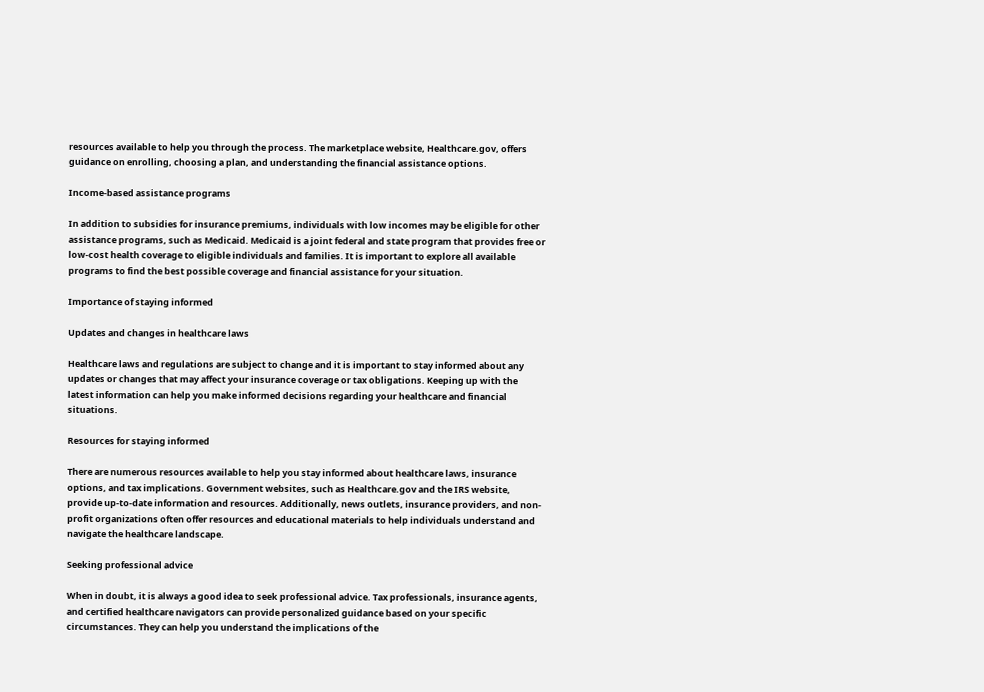resources available to help you through the process. The marketplace website, Healthcare.gov, offers guidance on enrolling, choosing a plan, and understanding the financial assistance options.

Income-based assistance programs

In addition to subsidies for insurance premiums, individuals with low incomes may be eligible for other assistance programs, such as Medicaid. Medicaid is a joint federal and state program that provides free or low-cost health coverage to eligible individuals and families. It is important to explore all available programs to find the best possible coverage and financial assistance for your situation.

Importance of staying informed

Updates and changes in healthcare laws

Healthcare laws and regulations are subject to change and it is important to stay informed about any updates or changes that may affect your insurance coverage or tax obligations. Keeping up with the latest information can help you make informed decisions regarding your healthcare and financial situations.

Resources for staying informed

There are numerous resources available to help you stay informed about healthcare laws, insurance options, and tax implications. Government websites, such as Healthcare.gov and the IRS website, provide up-to-date information and resources. Additionally, news outlets, insurance providers, and non-profit organizations often offer resources and educational materials to help individuals understand and navigate the healthcare landscape.

Seeking professional advice

When in doubt, it is always a good idea to seek professional advice. Tax professionals, insurance agents, and certified healthcare navigators can provide personalized guidance based on your specific circumstances. They can help you understand the implications of the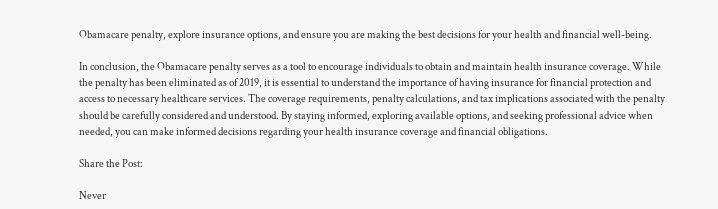Obamacare penalty, explore insurance options, and ensure you are making the best decisions for your health and financial well-being.

In conclusion, the Obamacare penalty serves as a tool to encourage individuals to obtain and maintain health insurance coverage. While the penalty has been eliminated as of 2019, it is essential to understand the importance of having insurance for financial protection and access to necessary healthcare services. The coverage requirements, penalty calculations, and tax implications associated with the penalty should be carefully considered and understood. By staying informed, exploring available options, and seeking professional advice when needed, you can make informed decisions regarding your health insurance coverage and financial obligations.

Share the Post:

Never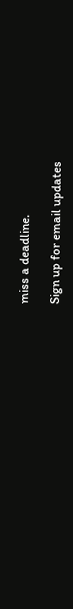miss a deadline.

Sign up for email updates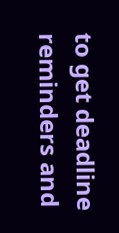to get deadline reminders and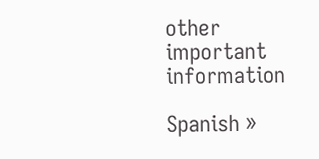other important information

Spanish »